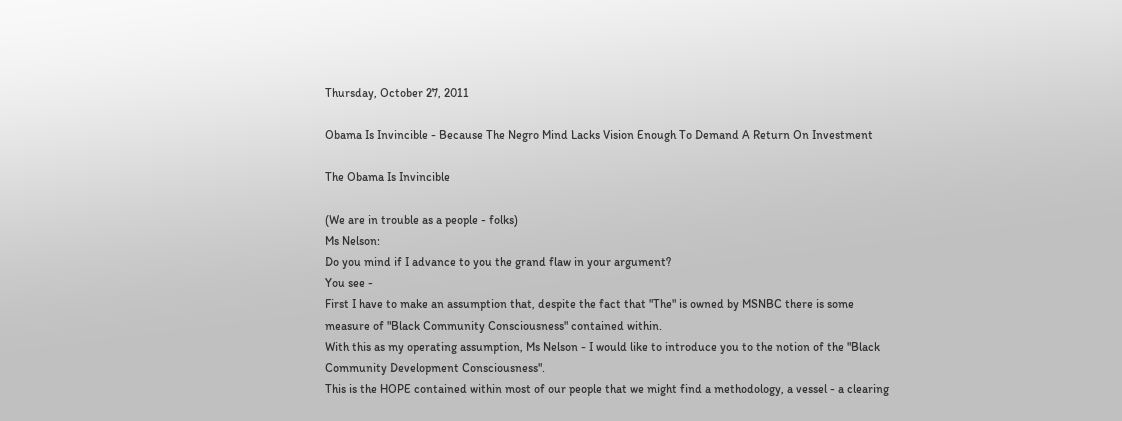Thursday, October 27, 2011

Obama Is Invincible - Because The Negro Mind Lacks Vision Enough To Demand A Return On Investment

The Obama Is Invincible

(We are in trouble as a people - folks)
Ms Nelson:
Do you mind if I advance to you the grand flaw in your argument?
You see -
First I have to make an assumption that, despite the fact that "The" is owned by MSNBC there is some measure of "Black Community Consciousness" contained within.
With this as my operating assumption, Ms Nelson - I would like to introduce you to the notion of the "Black Community Development Consciousness".
This is the HOPE contained within most of our people that we might find a methodology, a vessel - a clearing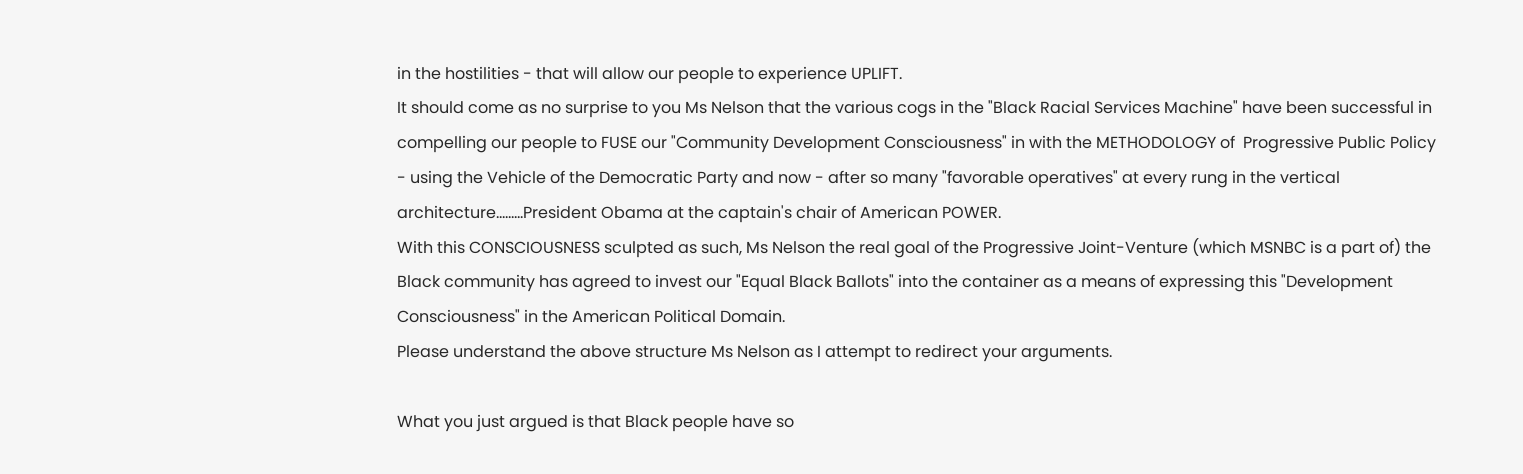in the hostilities - that will allow our people to experience UPLIFT.
It should come as no surprise to you Ms Nelson that the various cogs in the "Black Racial Services Machine" have been successful in compelling our people to FUSE our "Community Development Consciousness" in with the METHODOLOGY of  Progressive Public Policy - using the Vehicle of the Democratic Party and now - after so many "favorable operatives" at every rung in the vertical architecture.........President Obama at the captain's chair of American POWER.
With this CONSCIOUSNESS sculpted as such, Ms Nelson the real goal of the Progressive Joint-Venture (which MSNBC is a part of) the Black community has agreed to invest our "Equal Black Ballots" into the container as a means of expressing this "Development Consciousness" in the American Political Domain.
Please understand the above structure Ms Nelson as I attempt to redirect your arguments.

What you just argued is that Black people have so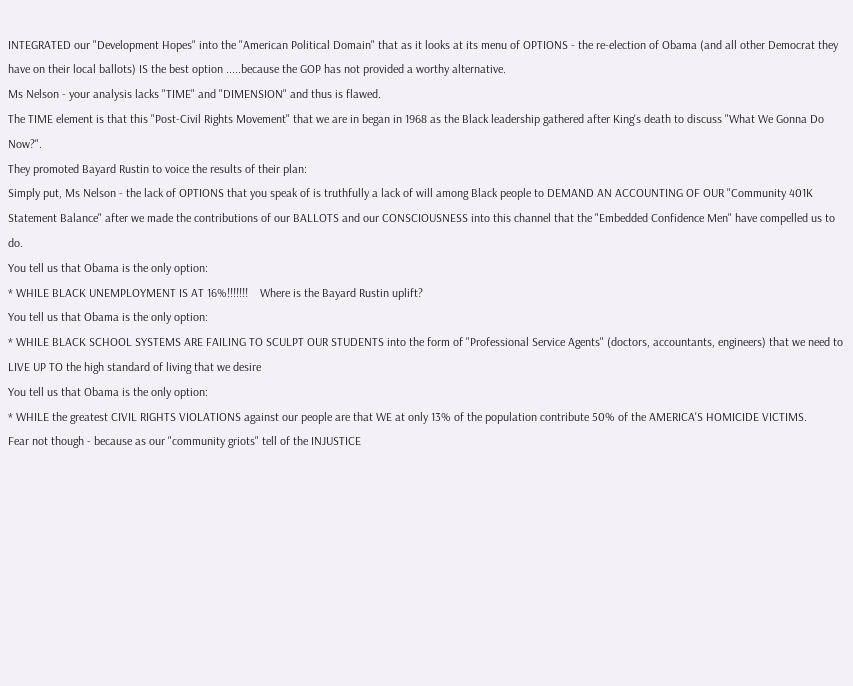INTEGRATED our "Development Hopes" into the "American Political Domain" that as it looks at its menu of OPTIONS - the re-election of Obama (and all other Democrat they have on their local ballots) IS the best option .....because the GOP has not provided a worthy alternative.
Ms Nelson - your analysis lacks "TIME" and "DIMENSION" and thus is flawed.
The TIME element is that this "Post-Civil Rights Movement" that we are in began in 1968 as the Black leadership gathered after King's death to discuss "What We Gonna Do Now?".
They promoted Bayard Rustin to voice the results of their plan:
Simply put, Ms Nelson - the lack of OPTIONS that you speak of is truthfully a lack of will among Black people to DEMAND AN ACCOUNTING OF OUR "Community 401K Statement Balance" after we made the contributions of our BALLOTS and our CONSCIOUSNESS into this channel that the "Embedded Confidence Men" have compelled us to do.
You tell us that Obama is the only option:
* WHILE BLACK UNEMPLOYMENT IS AT 16%!!!!!!!    Where is the Bayard Rustin uplift?
You tell us that Obama is the only option:
* WHILE BLACK SCHOOL SYSTEMS ARE FAILING TO SCULPT OUR STUDENTS into the form of "Professional Service Agents" (doctors, accountants, engineers) that we need to LIVE UP TO the high standard of living that we desire
You tell us that Obama is the only option:
* WHILE the greatest CIVIL RIGHTS VIOLATIONS against our people are that WE at only 13% of the population contribute 50% of the AMERICA'S HOMICIDE VICTIMS.
Fear not though - because as our "community griots" tell of the INJUSTICE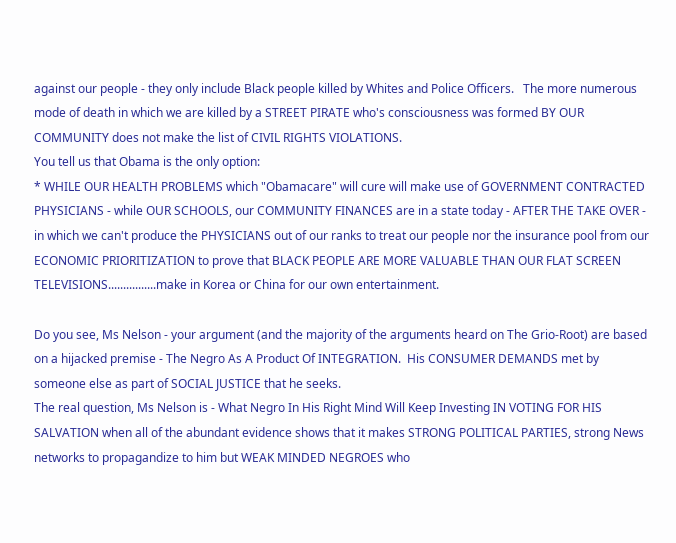against our people - they only include Black people killed by Whites and Police Officers.   The more numerous mode of death in which we are killed by a STREET PIRATE who's consciousness was formed BY OUR COMMUNITY does not make the list of CIVIL RIGHTS VIOLATIONS.
You tell us that Obama is the only option:
* WHILE OUR HEALTH PROBLEMS which "Obamacare" will cure will make use of GOVERNMENT CONTRACTED PHYSICIANS - while OUR SCHOOLS, our COMMUNITY FINANCES are in a state today - AFTER THE TAKE OVER - in which we can't produce the PHYSICIANS out of our ranks to treat our people nor the insurance pool from our ECONOMIC PRIORITIZATION to prove that BLACK PEOPLE ARE MORE VALUABLE THAN OUR FLAT SCREEN TELEVISIONS................make in Korea or China for our own entertainment.

Do you see, Ms Nelson - your argument (and the majority of the arguments heard on The Grio-Root) are based on a hijacked premise - The Negro As A Product Of INTEGRATION.  His CONSUMER DEMANDS met by someone else as part of SOCIAL JUSTICE that he seeks.
The real question, Ms Nelson is - What Negro In His Right Mind Will Keep Investing IN VOTING FOR HIS SALVATION when all of the abundant evidence shows that it makes STRONG POLITICAL PARTIES, strong News networks to propagandize to him but WEAK MINDED NEGROES who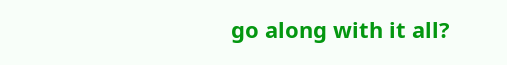go along with it all?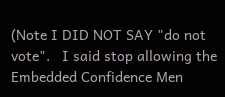(Note I DID NOT SAY "do not vote".   I said stop allowing the Embedded Confidence Men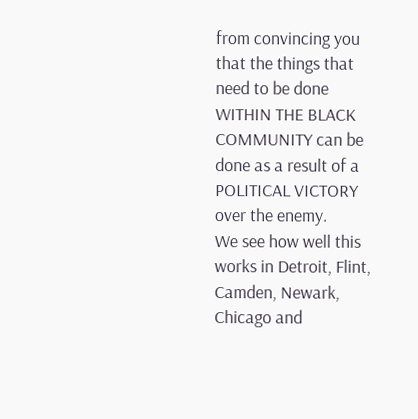from convincing you that the things that need to be done WITHIN THE BLACK COMMUNITY can be done as a result of a POLITICAL VICTORY over the enemy.
We see how well this works in Detroit, Flint, Camden, Newark, Chicago and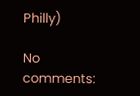Philly)

No comments: